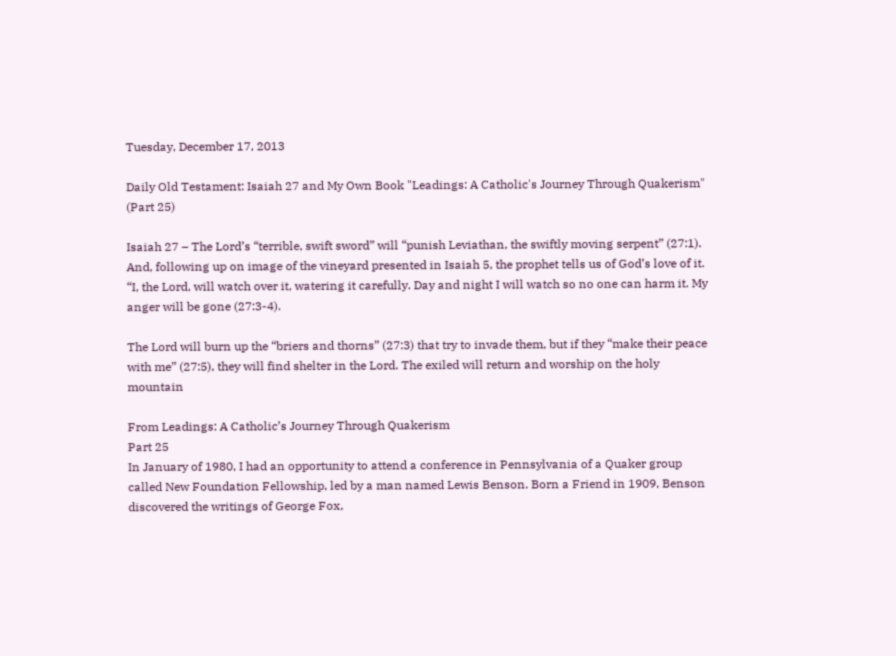Tuesday, December 17, 2013

Daily Old Testament: Isaiah 27 and My Own Book "Leadings: A Catholic's Journey Through Quakerism" (Part 25)

Isaiah 27 – The Lord’s “terrible, swift sword” will “punish Leviathan, the swiftly moving serpent” (27:1). And, following up on image of the vineyard presented in Isaiah 5, the prophet tells us of God’s love of it. “I, the Lord, will watch over it, watering it carefully. Day and night I will watch so no one can harm it. My anger will be gone (27:3-4).

The Lord will burn up the “briers and thorns” (27:3) that try to invade them, but if they “make their peace with me” (27:5), they will find shelter in the Lord. The exiled will return and worship on the holy mountain

From Leadings: A Catholic’s Journey Through Quakerism
Part 25
In January of 1980, I had an opportunity to attend a conference in Pennsylvania of a Quaker group called New Foundation Fellowship, led by a man named Lewis Benson. Born a Friend in 1909, Benson discovered the writings of George Fox,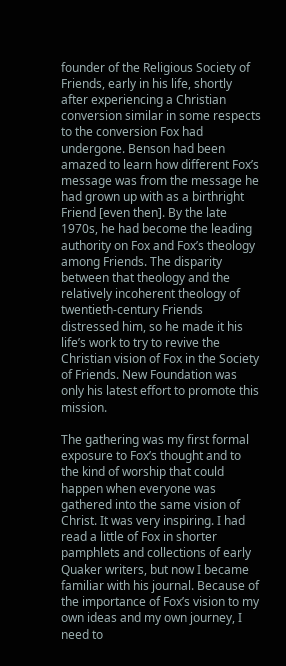founder of the Religious Society of Friends, early in his life, shortly after experiencing a Christian conversion similar in some respects to the conversion Fox had undergone. Benson had been amazed to learn how different Fox’s message was from the message he had grown up with as a birthright Friend [even then]. By the late 1970s, he had become the leading authority on Fox and Fox’s theology among Friends. The disparity between that theology and the relatively incoherent theology of twentieth-century Friends distressed him, so he made it his life’s work to try to revive the Christian vision of Fox in the Society of Friends. New Foundation was only his latest effort to promote this mission.

The gathering was my first formal exposure to Fox’s thought and to the kind of worship that could happen when everyone was gathered into the same vision of Christ. It was very inspiring. I had read a little of Fox in shorter pamphlets and collections of early Quaker writers, but now I became familiar with his journal. Because of the importance of Fox’s vision to my own ideas and my own journey, I need to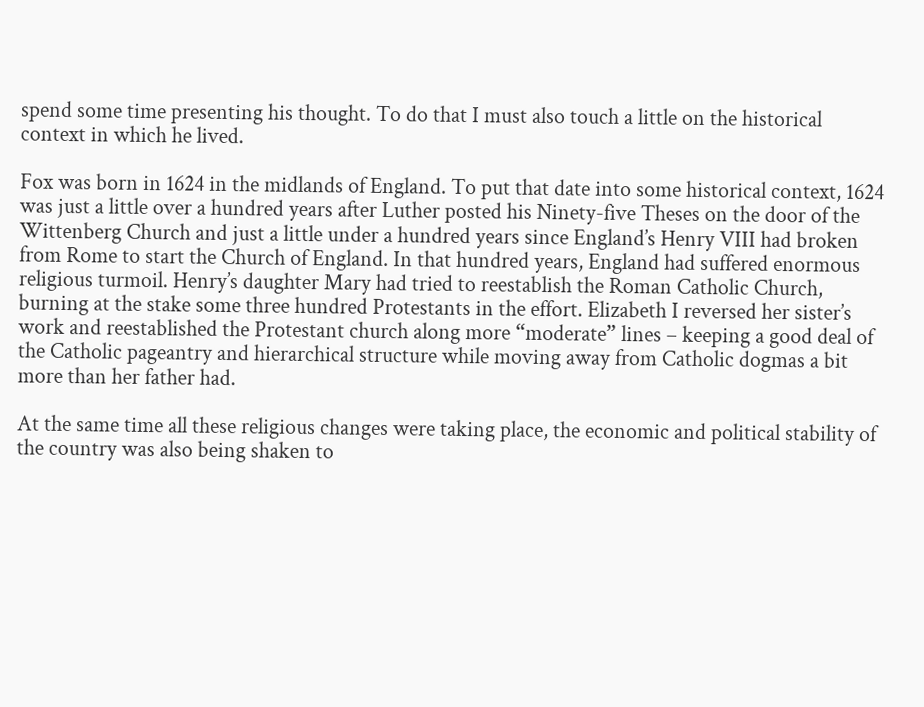spend some time presenting his thought. To do that I must also touch a little on the historical context in which he lived.

Fox was born in 1624 in the midlands of England. To put that date into some historical context, 1624 was just a little over a hundred years after Luther posted his Ninety-five Theses on the door of the Wittenberg Church and just a little under a hundred years since England’s Henry VIII had broken from Rome to start the Church of England. In that hundred years, England had suffered enormous religious turmoil. Henry’s daughter Mary had tried to reestablish the Roman Catholic Church, burning at the stake some three hundred Protestants in the effort. Elizabeth I reversed her sister’s work and reestablished the Protestant church along more “moderate” lines – keeping a good deal of the Catholic pageantry and hierarchical structure while moving away from Catholic dogmas a bit more than her father had.

At the same time all these religious changes were taking place, the economic and political stability of the country was also being shaken to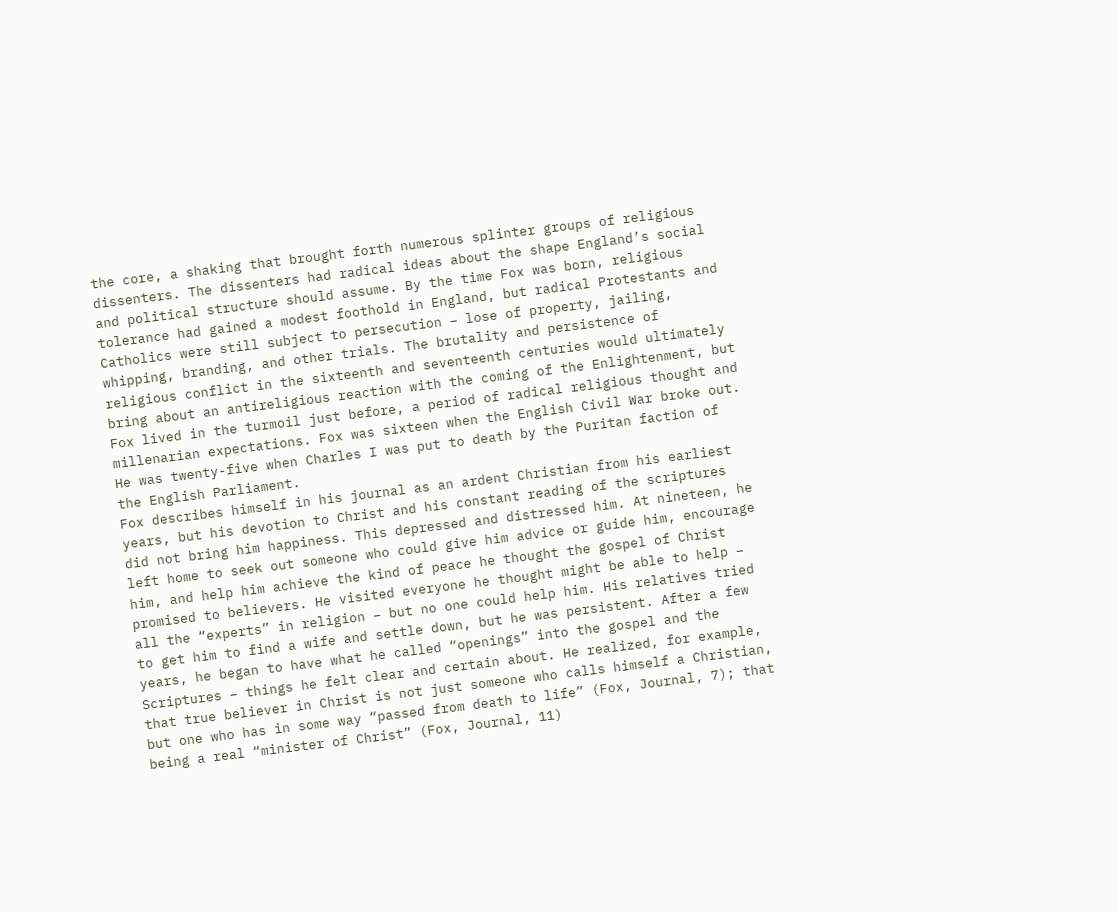the core, a shaking that brought forth numerous splinter groups of religious dissenters. The dissenters had radical ideas about the shape England’s social and political structure should assume. By the time Fox was born, religious tolerance had gained a modest foothold in England, but radical Protestants and Catholics were still subject to persecution – lose of property, jailing, whipping, branding, and other trials. The brutality and persistence of religious conflict in the sixteenth and seventeenth centuries would ultimately bring about an antireligious reaction with the coming of the Enlightenment, but Fox lived in the turmoil just before, a period of radical religious thought and millenarian expectations. Fox was sixteen when the English Civil War broke out. He was twenty-five when Charles I was put to death by the Puritan faction of the English Parliament.
Fox describes himself in his journal as an ardent Christian from his earliest years, but his devotion to Christ and his constant reading of the scriptures did not bring him happiness. This depressed and distressed him. At nineteen, he left home to seek out someone who could give him advice or guide him, encourage him, and help him achieve the kind of peace he thought the gospel of Christ promised to believers. He visited everyone he thought might be able to help – all the “experts” in religion – but no one could help him. His relatives tried to get him to find a wife and settle down, but he was persistent. After a few years, he began to have what he called “openings” into the gospel and the Scriptures – things he felt clear and certain about. He realized, for example, that true believer in Christ is not just someone who calls himself a Christian, but one who has in some way “passed from death to life” (Fox, Journal, 7); that being a real “minister of Christ” (Fox, Journal, 11)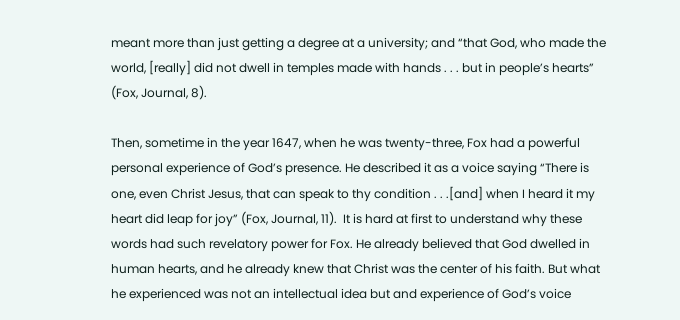meant more than just getting a degree at a university; and “that God, who made the world, [really] did not dwell in temples made with hands . . . but in people’s hearts” (Fox, Journal, 8).

Then, sometime in the year 1647, when he was twenty-three, Fox had a powerful personal experience of God’s presence. He described it as a voice saying “There is one, even Christ Jesus, that can speak to thy condition . . .[and] when I heard it my heart did leap for joy” (Fox, Journal, 11).  It is hard at first to understand why these words had such revelatory power for Fox. He already believed that God dwelled in human hearts, and he already knew that Christ was the center of his faith. But what he experienced was not an intellectual idea but and experience of God’s voice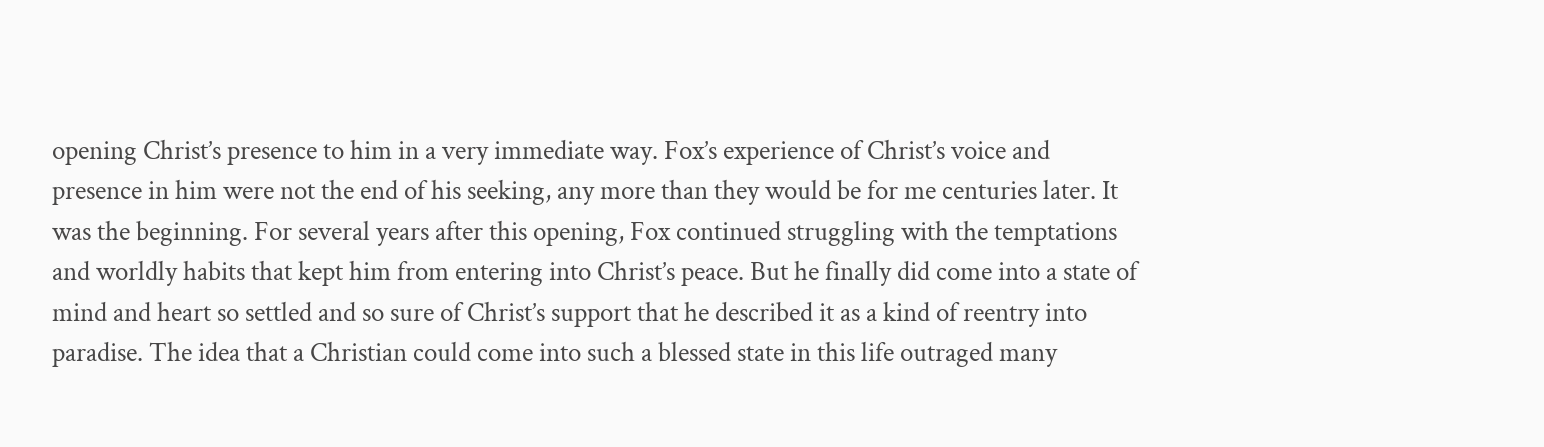opening Christ’s presence to him in a very immediate way. Fox’s experience of Christ’s voice and presence in him were not the end of his seeking, any more than they would be for me centuries later. It was the beginning. For several years after this opening, Fox continued struggling with the temptations and worldly habits that kept him from entering into Christ’s peace. But he finally did come into a state of mind and heart so settled and so sure of Christ’s support that he described it as a kind of reentry into paradise. The idea that a Christian could come into such a blessed state in this life outraged many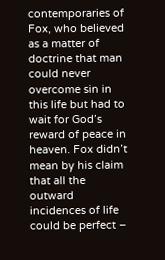contemporaries of Fox, who believed as a matter of doctrine that man could never overcome sin in this life but had to wait for God’s reward of peace in heaven. Fox didn’t mean by his claim that all the outward incidences of life could be perfect –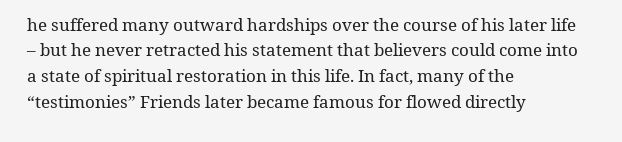he suffered many outward hardships over the course of his later life – but he never retracted his statement that believers could come into a state of spiritual restoration in this life. In fact, many of the “testimonies” Friends later became famous for flowed directly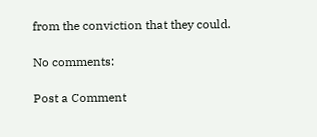from the conviction that they could.

No comments:

Post a Comment